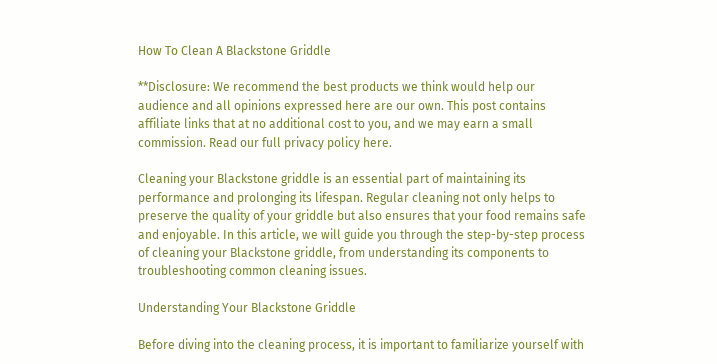How To Clean A Blackstone Griddle

**Disclosure: We recommend the best products we think would help our audience and all opinions expressed here are our own. This post contains affiliate links that at no additional cost to you, and we may earn a small commission. Read our full privacy policy here.

Cleaning your Blackstone griddle is an essential part of maintaining its performance and prolonging its lifespan. Regular cleaning not only helps to preserve the quality of your griddle but also ensures that your food remains safe and enjoyable. In this article, we will guide you through the step-by-step process of cleaning your Blackstone griddle, from understanding its components to troubleshooting common cleaning issues.

Understanding Your Blackstone Griddle

Before diving into the cleaning process, it is important to familiarize yourself with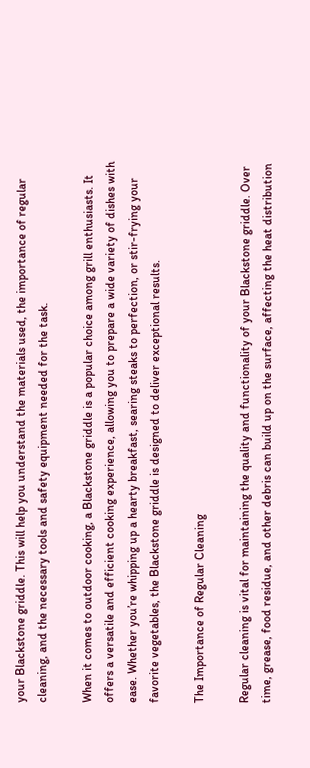your Blackstone griddle. This will help you understand the materials used, the importance of regular cleaning, and the necessary tools and safety equipment needed for the task.

When it comes to outdoor cooking, a Blackstone griddle is a popular choice among grill enthusiasts. It offers a versatile and efficient cooking experience, allowing you to prepare a wide variety of dishes with ease. Whether you’re whipping up a hearty breakfast, searing steaks to perfection, or stir-frying your favorite vegetables, the Blackstone griddle is designed to deliver exceptional results.

The Importance of Regular Cleaning

Regular cleaning is vital for maintaining the quality and functionality of your Blackstone griddle. Over time, grease, food residue, and other debris can build up on the surface, affecting the heat distribution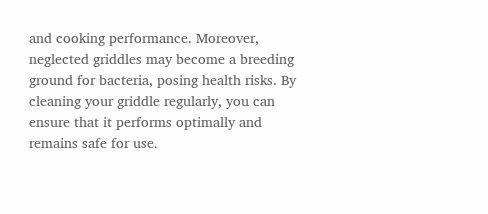and cooking performance. Moreover, neglected griddles may become a breeding ground for bacteria, posing health risks. By cleaning your griddle regularly, you can ensure that it performs optimally and remains safe for use.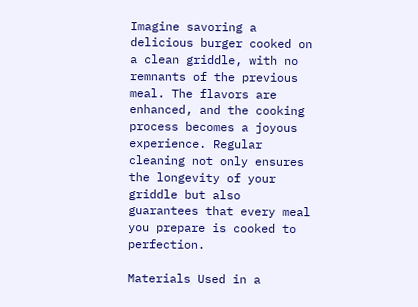Imagine savoring a delicious burger cooked on a clean griddle, with no remnants of the previous meal. The flavors are enhanced, and the cooking process becomes a joyous experience. Regular cleaning not only ensures the longevity of your griddle but also guarantees that every meal you prepare is cooked to perfection.

Materials Used in a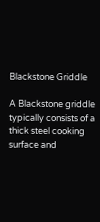Blackstone Griddle

A Blackstone griddle typically consists of a thick steel cooking surface and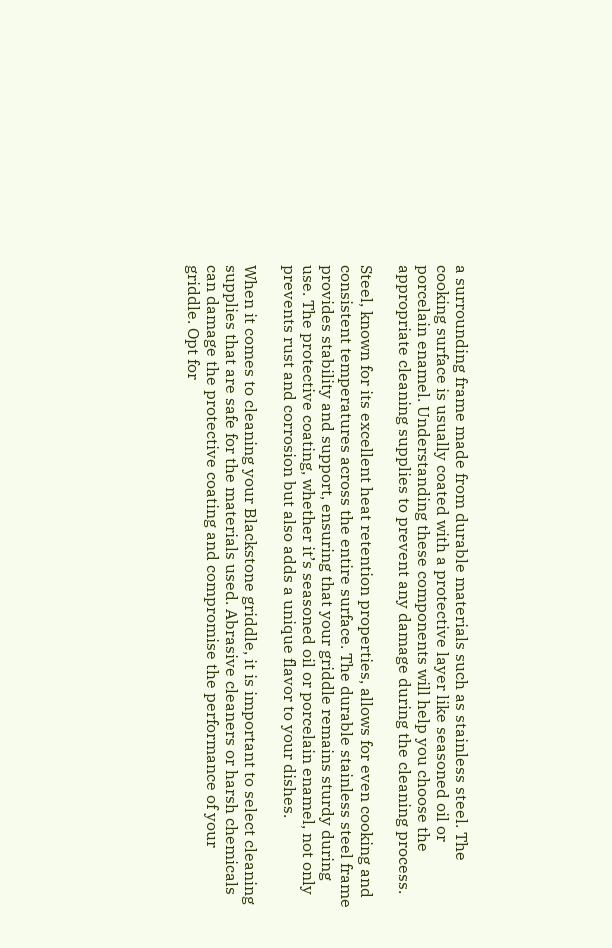a surrounding frame made from durable materials such as stainless steel. The cooking surface is usually coated with a protective layer like seasoned oil or porcelain enamel. Understanding these components will help you choose the appropriate cleaning supplies to prevent any damage during the cleaning process.

Steel, known for its excellent heat retention properties, allows for even cooking and consistent temperatures across the entire surface. The durable stainless steel frame provides stability and support, ensuring that your griddle remains sturdy during use. The protective coating, whether it’s seasoned oil or porcelain enamel, not only prevents rust and corrosion but also adds a unique flavor to your dishes.

When it comes to cleaning your Blackstone griddle, it is important to select cleaning supplies that are safe for the materials used. Abrasive cleaners or harsh chemicals can damage the protective coating and compromise the performance of your griddle. Opt for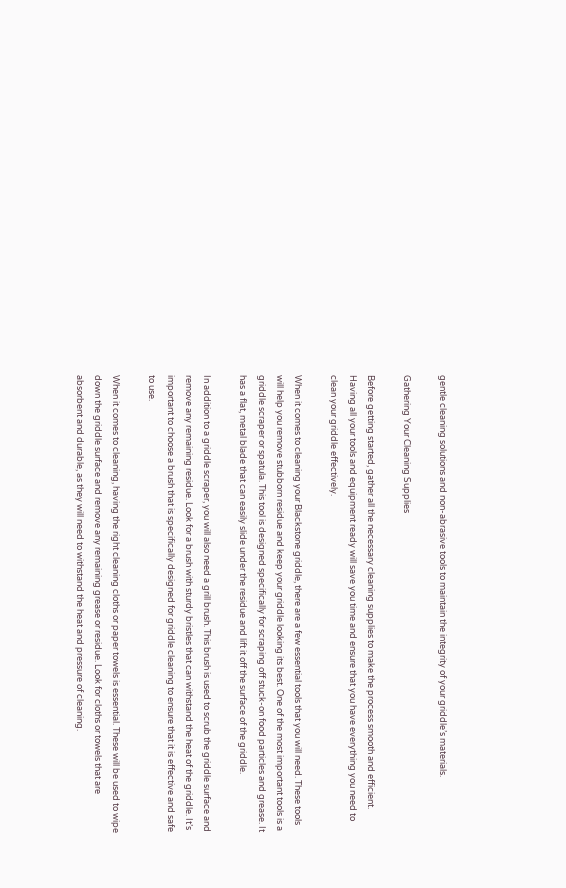gentle cleaning solutions and non-abrasive tools to maintain the integrity of your griddle’s materials.

Gathering Your Cleaning Supplies

Before getting started, gather all the necessary cleaning supplies to make the process smooth and efficient. Having all your tools and equipment ready will save you time and ensure that you have everything you need to clean your griddle effectively.

When it comes to cleaning your Blackstone griddle, there are a few essential tools that you will need. These tools will help you remove stubborn residue and keep your griddle looking its best. One of the most important tools is a griddle scraper or spatula. This tool is designed specifically for scraping off stuck-on food particles and grease. It has a flat, metal blade that can easily slide under the residue and lift it off the surface of the griddle.

In addition to a griddle scraper, you will also need a grill brush. This brush is used to scrub the griddle surface and remove any remaining residue. Look for a brush with sturdy bristles that can withstand the heat of the griddle. It’s important to choose a brush that is specifically designed for griddle cleaning to ensure that it is effective and safe to use.

When it comes to cleaning, having the right cleaning cloths or paper towels is essential. These will be used to wipe down the griddle surface and remove any remaining grease or residue. Look for cloths or towels that are absorbent and durable, as they will need to withstand the heat and pressure of cleaning.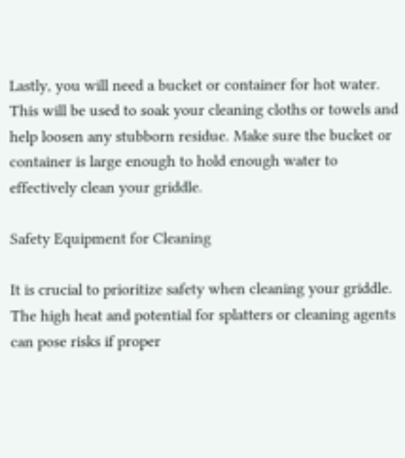Lastly, you will need a bucket or container for hot water. This will be used to soak your cleaning cloths or towels and help loosen any stubborn residue. Make sure the bucket or container is large enough to hold enough water to effectively clean your griddle.

Safety Equipment for Cleaning

It is crucial to prioritize safety when cleaning your griddle. The high heat and potential for splatters or cleaning agents can pose risks if proper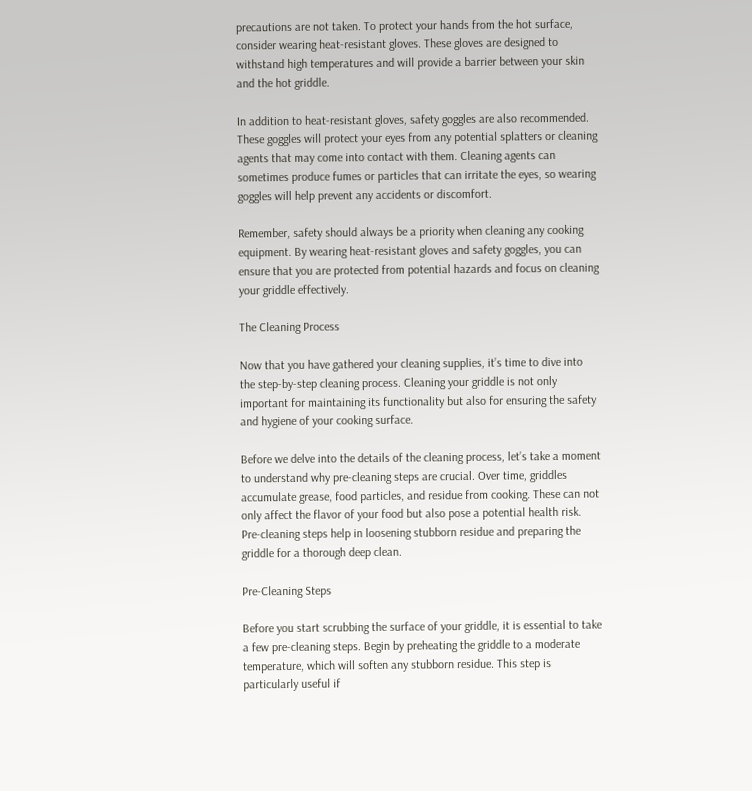precautions are not taken. To protect your hands from the hot surface, consider wearing heat-resistant gloves. These gloves are designed to withstand high temperatures and will provide a barrier between your skin and the hot griddle.

In addition to heat-resistant gloves, safety goggles are also recommended. These goggles will protect your eyes from any potential splatters or cleaning agents that may come into contact with them. Cleaning agents can sometimes produce fumes or particles that can irritate the eyes, so wearing goggles will help prevent any accidents or discomfort.

Remember, safety should always be a priority when cleaning any cooking equipment. By wearing heat-resistant gloves and safety goggles, you can ensure that you are protected from potential hazards and focus on cleaning your griddle effectively.

The Cleaning Process

Now that you have gathered your cleaning supplies, it’s time to dive into the step-by-step cleaning process. Cleaning your griddle is not only important for maintaining its functionality but also for ensuring the safety and hygiene of your cooking surface.

Before we delve into the details of the cleaning process, let’s take a moment to understand why pre-cleaning steps are crucial. Over time, griddles accumulate grease, food particles, and residue from cooking. These can not only affect the flavor of your food but also pose a potential health risk. Pre-cleaning steps help in loosening stubborn residue and preparing the griddle for a thorough deep clean.

Pre-Cleaning Steps

Before you start scrubbing the surface of your griddle, it is essential to take a few pre-cleaning steps. Begin by preheating the griddle to a moderate temperature, which will soften any stubborn residue. This step is particularly useful if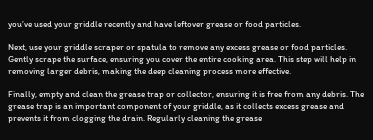you’ve used your griddle recently and have leftover grease or food particles.

Next, use your griddle scraper or spatula to remove any excess grease or food particles. Gently scrape the surface, ensuring you cover the entire cooking area. This step will help in removing larger debris, making the deep cleaning process more effective.

Finally, empty and clean the grease trap or collector, ensuring it is free from any debris. The grease trap is an important component of your griddle, as it collects excess grease and prevents it from clogging the drain. Regularly cleaning the grease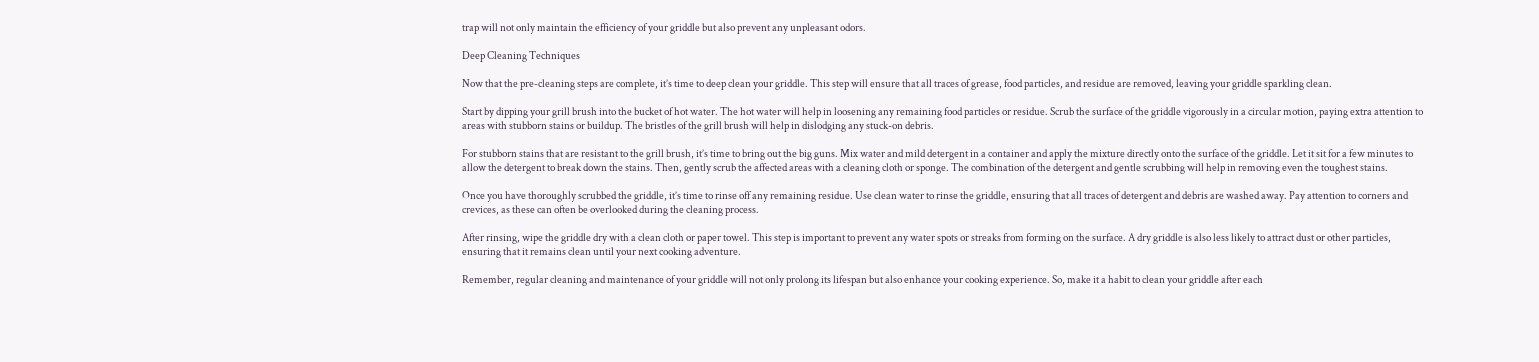trap will not only maintain the efficiency of your griddle but also prevent any unpleasant odors.

Deep Cleaning Techniques

Now that the pre-cleaning steps are complete, it’s time to deep clean your griddle. This step will ensure that all traces of grease, food particles, and residue are removed, leaving your griddle sparkling clean.

Start by dipping your grill brush into the bucket of hot water. The hot water will help in loosening any remaining food particles or residue. Scrub the surface of the griddle vigorously in a circular motion, paying extra attention to areas with stubborn stains or buildup. The bristles of the grill brush will help in dislodging any stuck-on debris.

For stubborn stains that are resistant to the grill brush, it’s time to bring out the big guns. Mix water and mild detergent in a container and apply the mixture directly onto the surface of the griddle. Let it sit for a few minutes to allow the detergent to break down the stains. Then, gently scrub the affected areas with a cleaning cloth or sponge. The combination of the detergent and gentle scrubbing will help in removing even the toughest stains.

Once you have thoroughly scrubbed the griddle, it’s time to rinse off any remaining residue. Use clean water to rinse the griddle, ensuring that all traces of detergent and debris are washed away. Pay attention to corners and crevices, as these can often be overlooked during the cleaning process.

After rinsing, wipe the griddle dry with a clean cloth or paper towel. This step is important to prevent any water spots or streaks from forming on the surface. A dry griddle is also less likely to attract dust or other particles, ensuring that it remains clean until your next cooking adventure.

Remember, regular cleaning and maintenance of your griddle will not only prolong its lifespan but also enhance your cooking experience. So, make it a habit to clean your griddle after each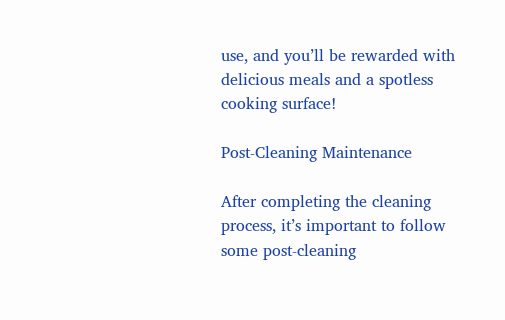use, and you’ll be rewarded with delicious meals and a spotless cooking surface!

Post-Cleaning Maintenance

After completing the cleaning process, it’s important to follow some post-cleaning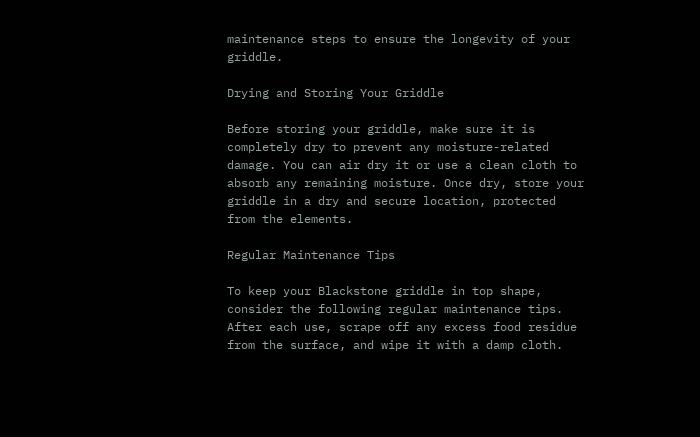maintenance steps to ensure the longevity of your griddle.

Drying and Storing Your Griddle

Before storing your griddle, make sure it is completely dry to prevent any moisture-related damage. You can air dry it or use a clean cloth to absorb any remaining moisture. Once dry, store your griddle in a dry and secure location, protected from the elements.

Regular Maintenance Tips

To keep your Blackstone griddle in top shape, consider the following regular maintenance tips. After each use, scrape off any excess food residue from the surface, and wipe it with a damp cloth.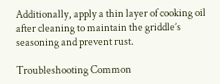Additionally, apply a thin layer of cooking oil after cleaning to maintain the griddle’s seasoning and prevent rust.

Troubleshooting Common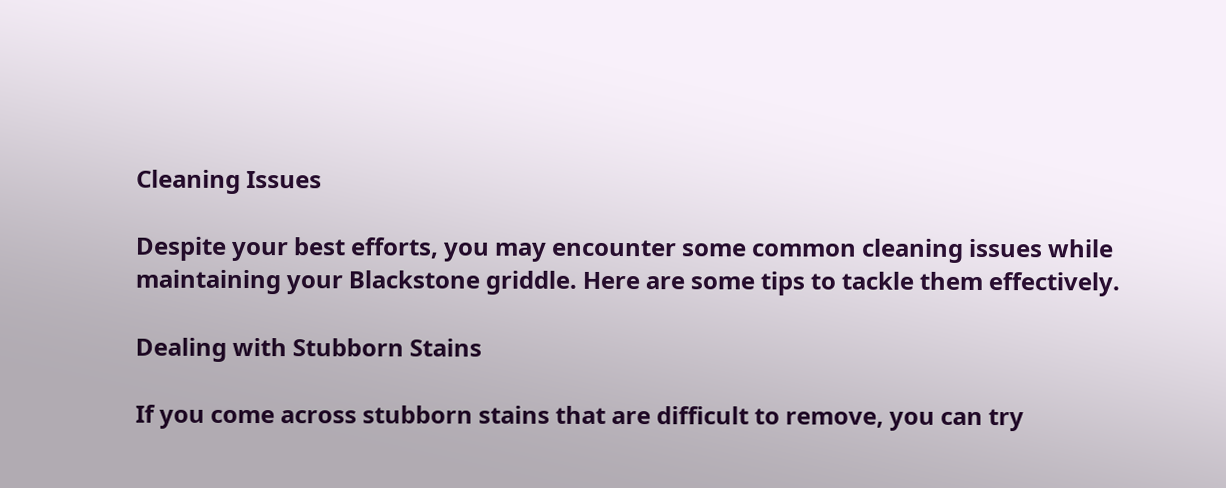Cleaning Issues

Despite your best efforts, you may encounter some common cleaning issues while maintaining your Blackstone griddle. Here are some tips to tackle them effectively.

Dealing with Stubborn Stains

If you come across stubborn stains that are difficult to remove, you can try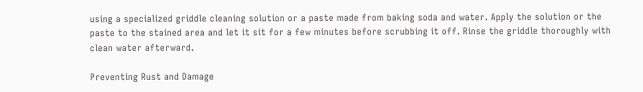using a specialized griddle cleaning solution or a paste made from baking soda and water. Apply the solution or the paste to the stained area and let it sit for a few minutes before scrubbing it off. Rinse the griddle thoroughly with clean water afterward.

Preventing Rust and Damage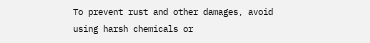To prevent rust and other damages, avoid using harsh chemicals or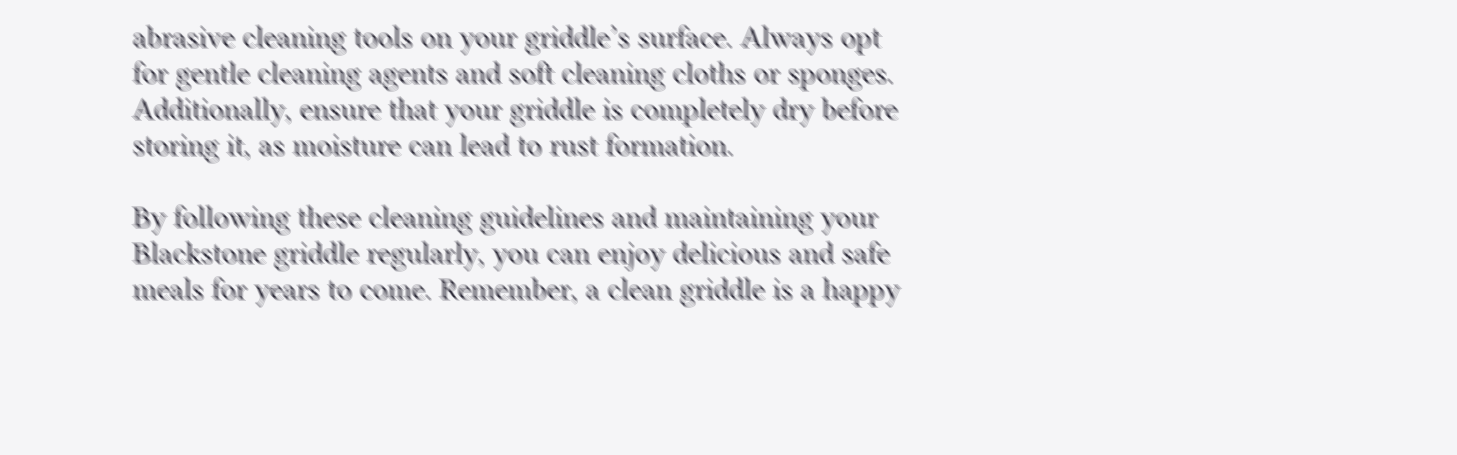abrasive cleaning tools on your griddle’s surface. Always opt for gentle cleaning agents and soft cleaning cloths or sponges. Additionally, ensure that your griddle is completely dry before storing it, as moisture can lead to rust formation.

By following these cleaning guidelines and maintaining your Blackstone griddle regularly, you can enjoy delicious and safe meals for years to come. Remember, a clean griddle is a happy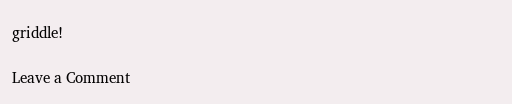griddle!

Leave a Comment